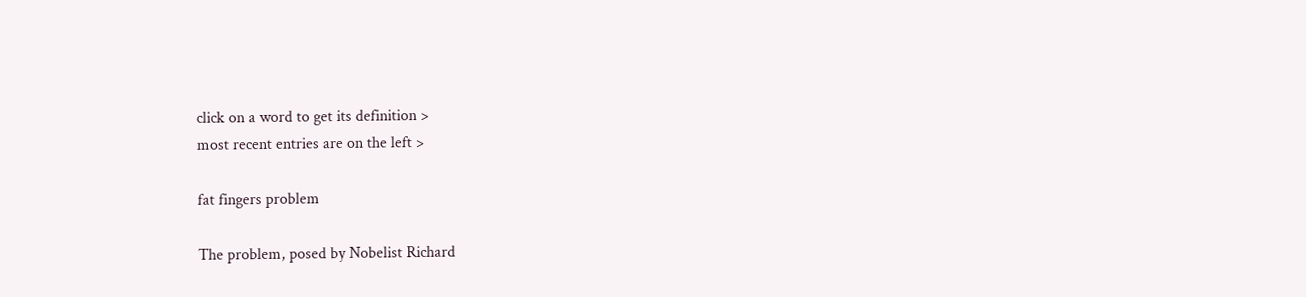click on a word to get its definition >
most recent entries are on the left >

fat fingers problem

The problem, posed by Nobelist Richard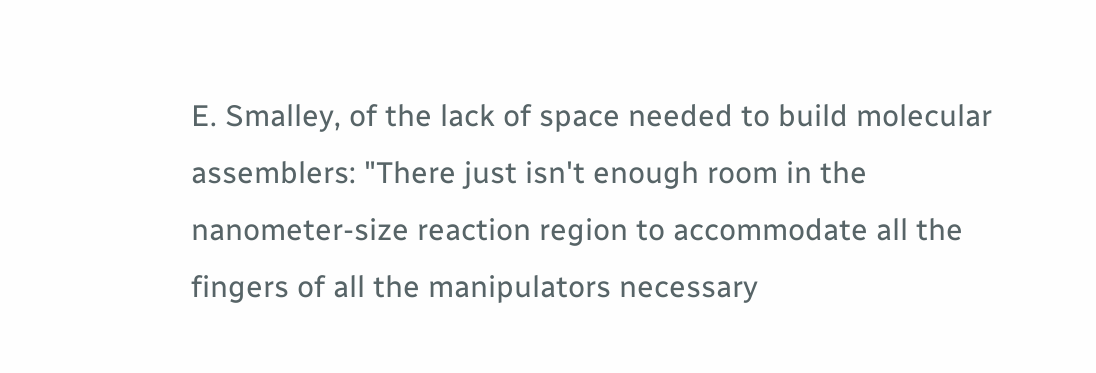E. Smalley, of the lack of space needed to build molecular assemblers: "There just isn't enough room in the nanometer-size reaction region to accommodate all the fingers of all the manipulators necessary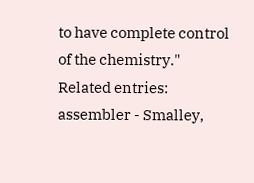to have complete control of the chemistry."
Related entries:
assembler - Smalley,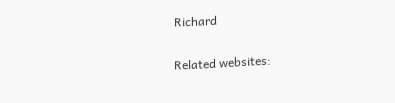Richard

Related websites: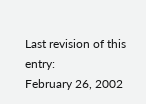Last revision of this entry:
February 26, 2002